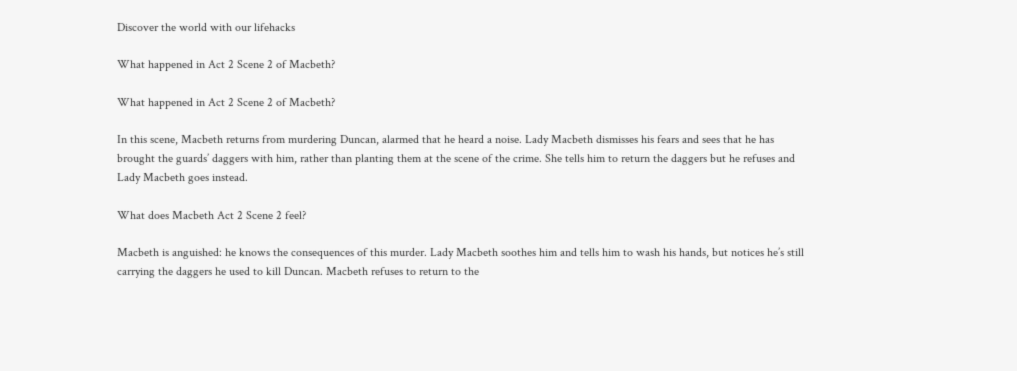Discover the world with our lifehacks

What happened in Act 2 Scene 2 of Macbeth?

What happened in Act 2 Scene 2 of Macbeth?

In this scene, Macbeth returns from murdering Duncan, alarmed that he heard a noise. Lady Macbeth dismisses his fears and sees that he has brought the guards’ daggers with him, rather than planting them at the scene of the crime. She tells him to return the daggers but he refuses and Lady Macbeth goes instead.

What does Macbeth Act 2 Scene 2 feel?

Macbeth is anguished: he knows the consequences of this murder. Lady Macbeth soothes him and tells him to wash his hands, but notices he’s still carrying the daggers he used to kill Duncan. Macbeth refuses to return to the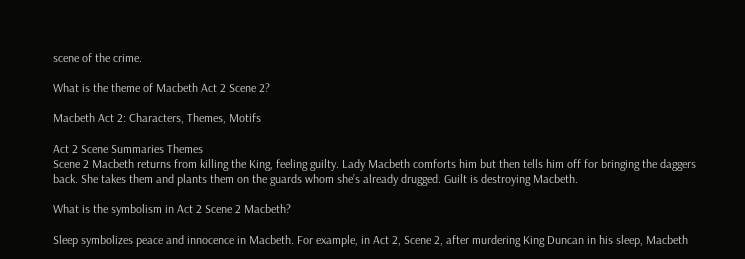scene of the crime.

What is the theme of Macbeth Act 2 Scene 2?

Macbeth Act 2: Characters, Themes, Motifs

Act 2 Scene Summaries Themes
Scene 2 Macbeth returns from killing the King, feeling guilty. Lady Macbeth comforts him but then tells him off for bringing the daggers back. She takes them and plants them on the guards whom she’s already drugged. Guilt is destroying Macbeth.

What is the symbolism in Act 2 Scene 2 Macbeth?

Sleep symbolizes peace and innocence in Macbeth. For example, in Act 2, Scene 2, after murdering King Duncan in his sleep, Macbeth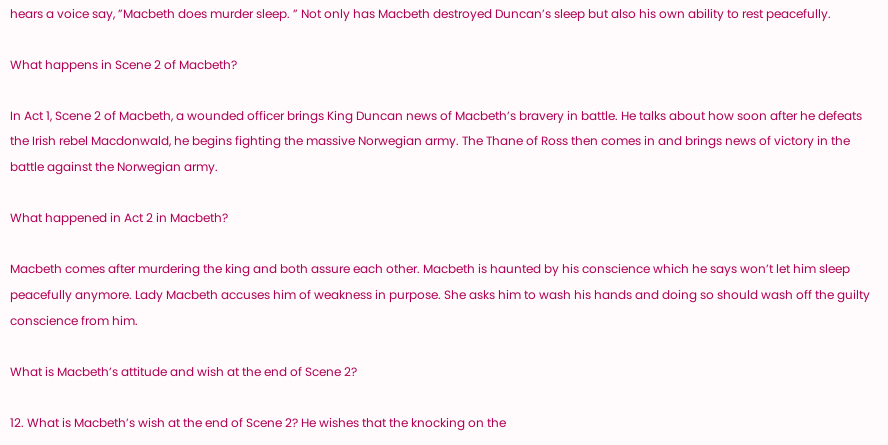hears a voice say, ”Macbeth does murder sleep. ” Not only has Macbeth destroyed Duncan’s sleep but also his own ability to rest peacefully.

What happens in Scene 2 of Macbeth?

In Act 1, Scene 2 of Macbeth, a wounded officer brings King Duncan news of Macbeth’s bravery in battle. He talks about how soon after he defeats the Irish rebel Macdonwald, he begins fighting the massive Norwegian army. The Thane of Ross then comes in and brings news of victory in the battle against the Norwegian army.

What happened in Act 2 in Macbeth?

Macbeth comes after murdering the king and both assure each other. Macbeth is haunted by his conscience which he says won’t let him sleep peacefully anymore. Lady Macbeth accuses him of weakness in purpose. She asks him to wash his hands and doing so should wash off the guilty conscience from him.

What is Macbeth’s attitude and wish at the end of Scene 2?

12. What is Macbeth’s wish at the end of Scene 2? He wishes that the knocking on the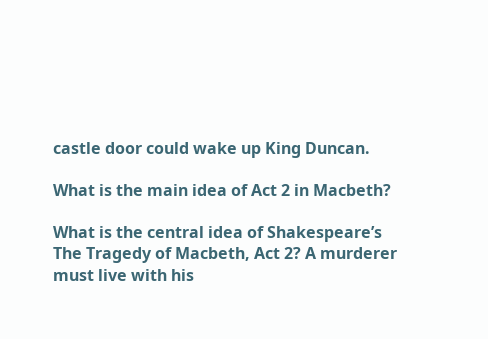castle door could wake up King Duncan.

What is the main idea of Act 2 in Macbeth?

What is the central idea of Shakespeare’s The Tragedy of Macbeth, Act 2? A murderer must live with his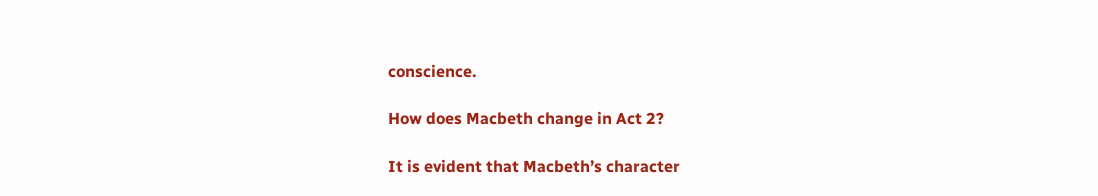conscience.

How does Macbeth change in Act 2?

It is evident that Macbeth’s character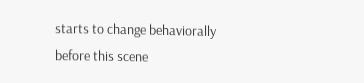starts to change behaviorally before this scene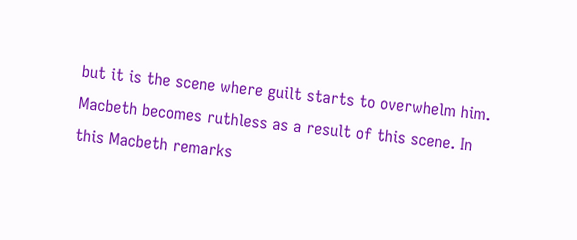but it is the scene where guilt starts to overwhelm him. Macbeth becomes ruthless as a result of this scene. In this Macbeth remarks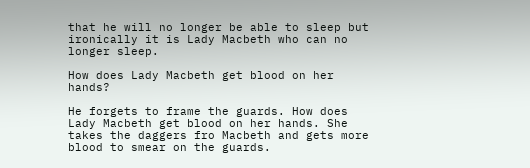that he will no longer be able to sleep but ironically it is Lady Macbeth who can no longer sleep.

How does Lady Macbeth get blood on her hands?

He forgets to frame the guards. How does Lady Macbeth get blood on her hands. She takes the daggers fro Macbeth and gets more blood to smear on the guards.